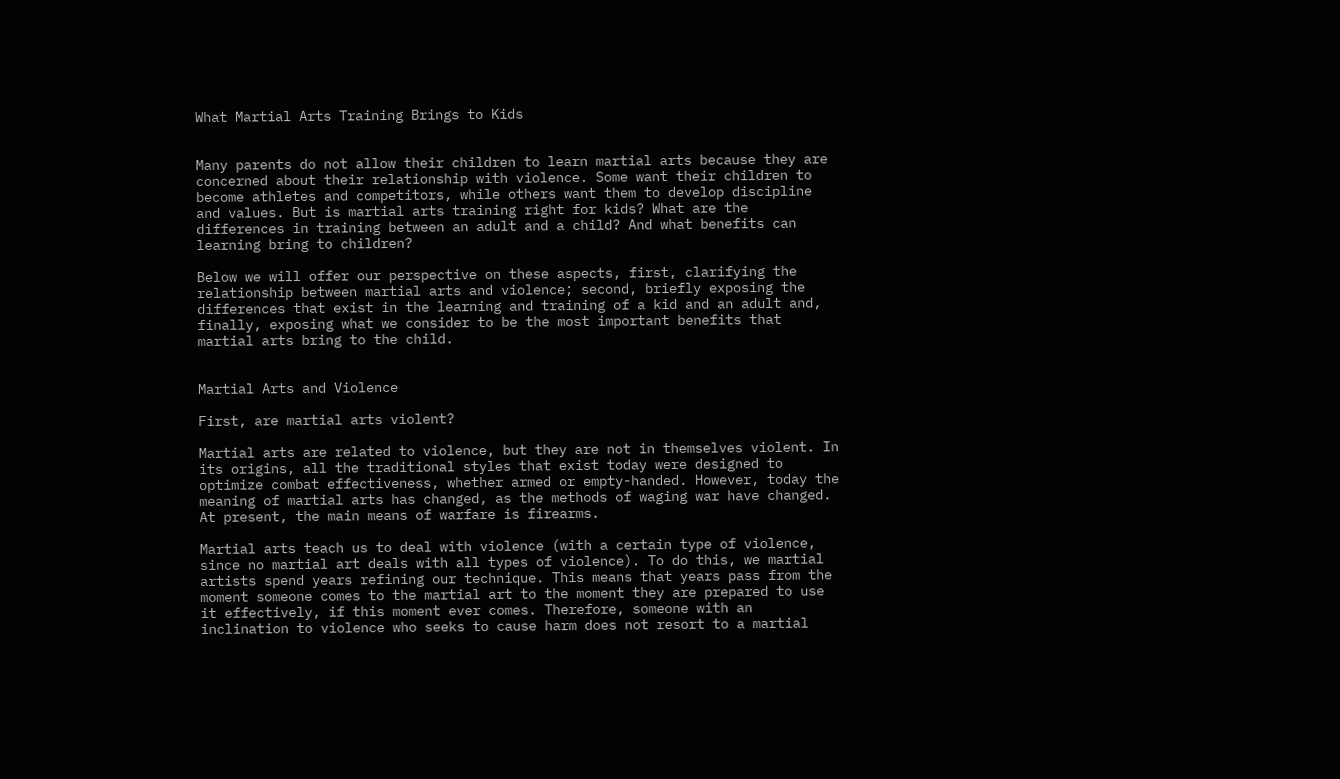What Martial Arts Training Brings to Kids


Many parents do not allow their children to learn martial arts because they are concerned about their relationship with violence. Some want their children to become athletes and competitors, while others want them to develop discipline and values. But is martial arts training right for kids? What are the differences in training between an adult and a child? And what benefits can learning bring to children?

Below we will offer our perspective on these aspects, first, clarifying the relationship between martial arts and violence; second, briefly exposing the differences that exist in the learning and training of a kid and an adult and, finally, exposing what we consider to be the most important benefits that martial arts bring to the child.


Martial Arts and Violence

First, are martial arts violent?

Martial arts are related to violence, but they are not in themselves violent. In its origins, all the traditional styles that exist today were designed to optimize combat effectiveness, whether armed or empty-handed. However, today the meaning of martial arts has changed, as the methods of waging war have changed. At present, the main means of warfare is firearms.

Martial arts teach us to deal with violence (with a certain type of violence, since no martial art deals with all types of violence). To do this, we martial artists spend years refining our technique. This means that years pass from the moment someone comes to the martial art to the moment they are prepared to use it effectively, if this moment ever comes. Therefore, someone with an inclination to violence who seeks to cause harm does not resort to a martial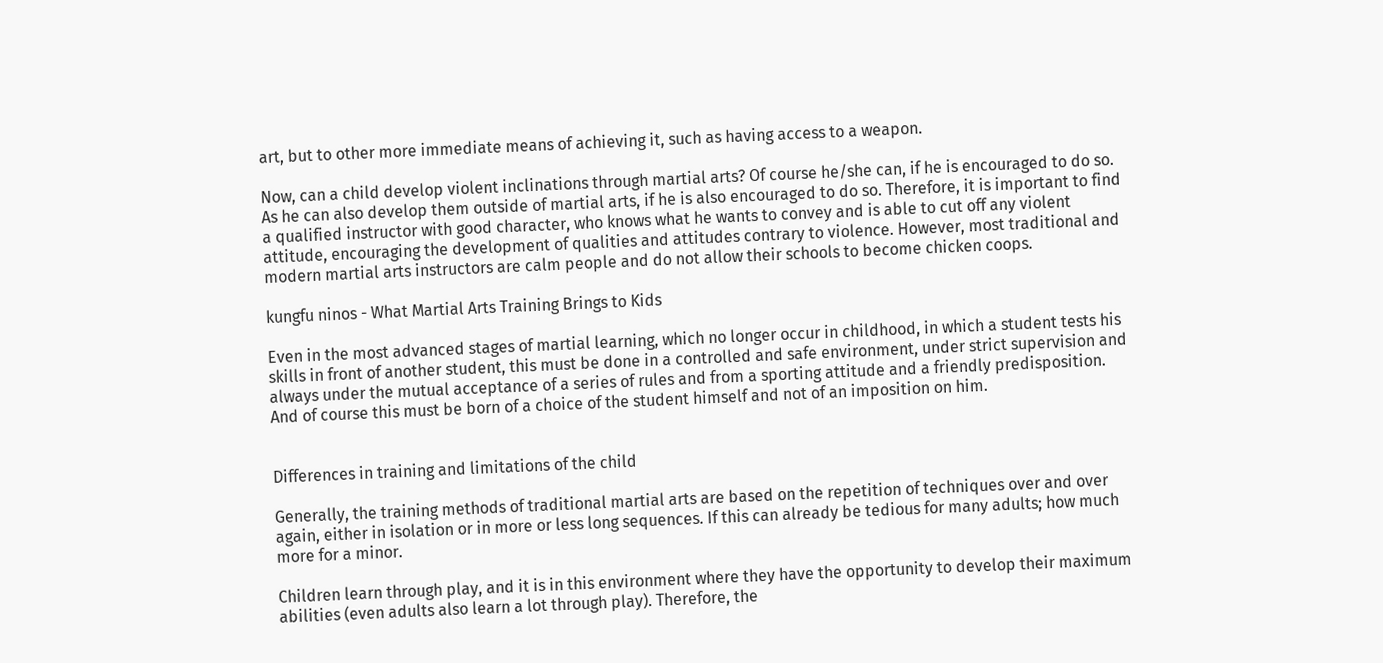art, but to other more immediate means of achieving it, such as having access to a weapon.

Now, can a child develop violent inclinations through martial arts? Of course he/she can, if he is encouraged to do so. As he can also develop them outside of martial arts, if he is also encouraged to do so. Therefore, it is important to find a qualified instructor with good character, who knows what he wants to convey and is able to cut off any violent attitude, encouraging the development of qualities and attitudes contrary to violence. However, most traditional and modern martial arts instructors are calm people and do not allow their schools to become chicken coops.

kungfu ninos - What Martial Arts Training Brings to Kids

Even in the most advanced stages of martial learning, which no longer occur in childhood, in which a student tests his skills in front of another student, this must be done in a controlled and safe environment, under strict supervision and always under the mutual acceptance of a series of rules and from a sporting attitude and a friendly predisposition. And of course this must be born of a choice of the student himself and not of an imposition on him.


Differences in training and limitations of the child

Generally, the training methods of traditional martial arts are based on the repetition of techniques over and over again, either in isolation or in more or less long sequences. If this can already be tedious for many adults; how much more for a minor.

Children learn through play, and it is in this environment where they have the opportunity to develop their maximum abilities (even adults also learn a lot through play). Therefore, the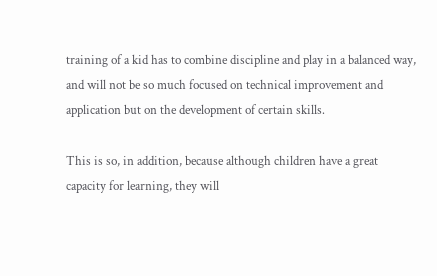training of a kid has to combine discipline and play in a balanced way, and will not be so much focused on technical improvement and application but on the development of certain skills.

This is so, in addition, because although children have a great capacity for learning, they will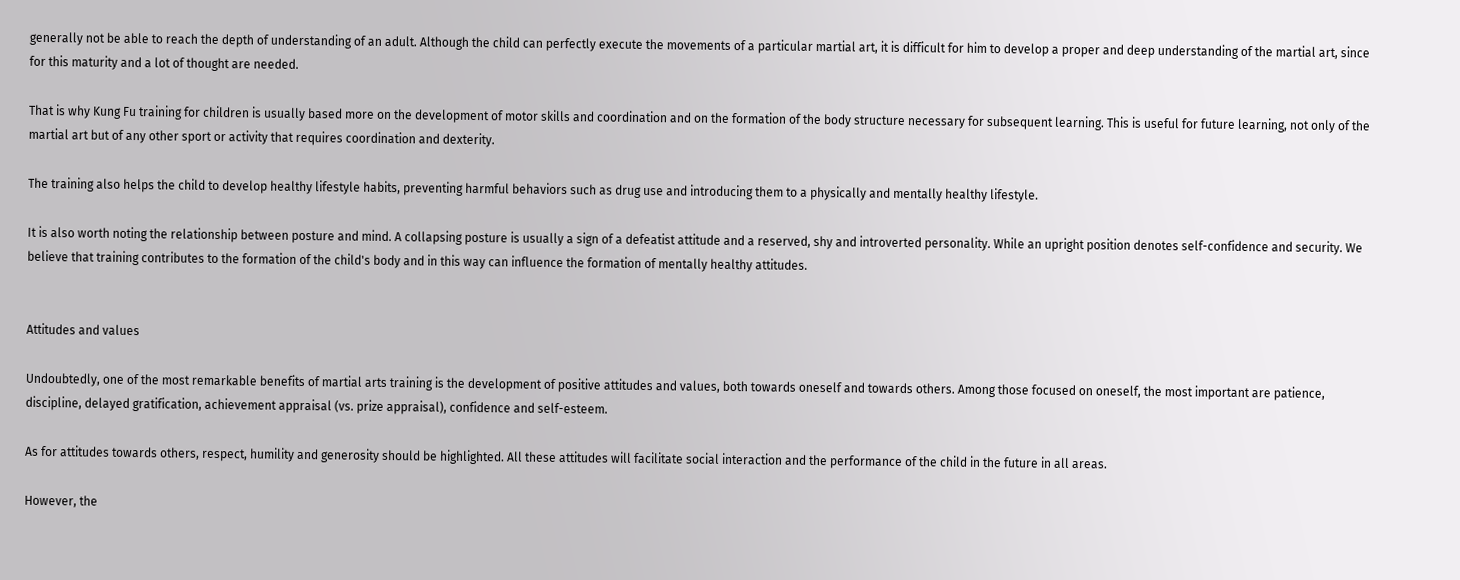generally not be able to reach the depth of understanding of an adult. Although the child can perfectly execute the movements of a particular martial art, it is difficult for him to develop a proper and deep understanding of the martial art, since for this maturity and a lot of thought are needed.

That is why Kung Fu training for children is usually based more on the development of motor skills and coordination and on the formation of the body structure necessary for subsequent learning. This is useful for future learning, not only of the martial art but of any other sport or activity that requires coordination and dexterity.

The training also helps the child to develop healthy lifestyle habits, preventing harmful behaviors such as drug use and introducing them to a physically and mentally healthy lifestyle.

It is also worth noting the relationship between posture and mind. A collapsing posture is usually a sign of a defeatist attitude and a reserved, shy and introverted personality. While an upright position denotes self-confidence and security. We believe that training contributes to the formation of the child's body and in this way can influence the formation of mentally healthy attitudes.


Attitudes and values

Undoubtedly, one of the most remarkable benefits of martial arts training is the development of positive attitudes and values, both towards oneself and towards others. Among those focused on oneself, the most important are patience, discipline, delayed gratification, achievement appraisal (vs. prize appraisal), confidence and self-esteem.

As for attitudes towards others, respect, humility and generosity should be highlighted. All these attitudes will facilitate social interaction and the performance of the child in the future in all areas.

However, the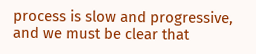process is slow and progressive, and we must be clear that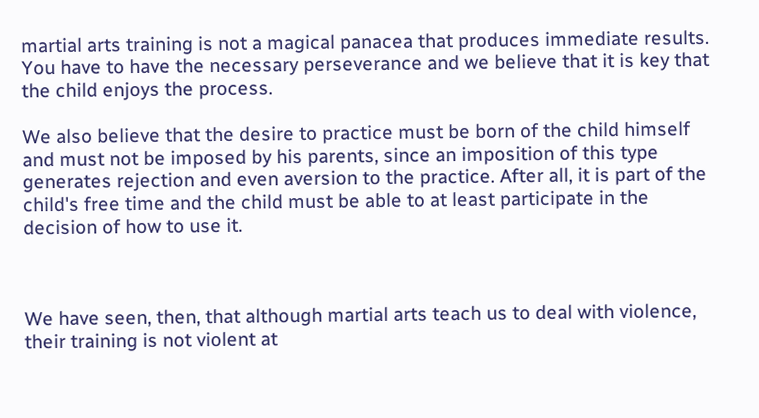martial arts training is not a magical panacea that produces immediate results. You have to have the necessary perseverance and we believe that it is key that the child enjoys the process.

We also believe that the desire to practice must be born of the child himself and must not be imposed by his parents, since an imposition of this type generates rejection and even aversion to the practice. After all, it is part of the child's free time and the child must be able to at least participate in the decision of how to use it.



We have seen, then, that although martial arts teach us to deal with violence, their training is not violent at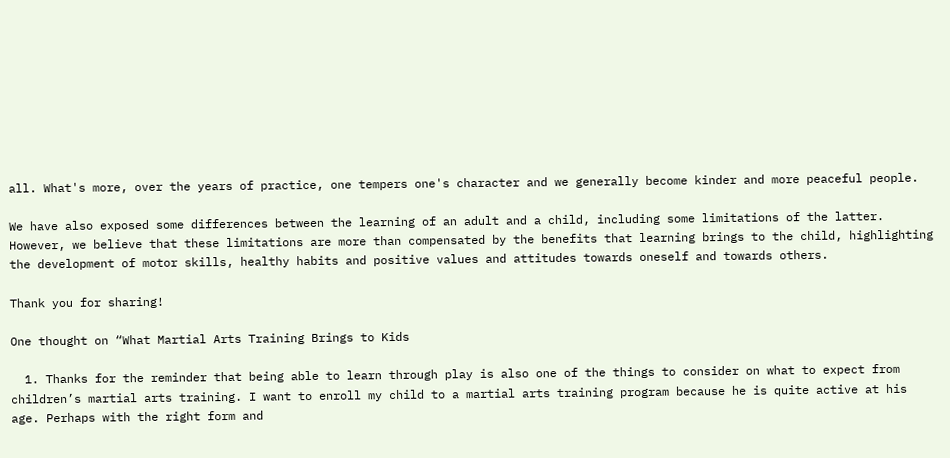all. What's more, over the years of practice, one tempers one's character and we generally become kinder and more peaceful people.

We have also exposed some differences between the learning of an adult and a child, including some limitations of the latter. However, we believe that these limitations are more than compensated by the benefits that learning brings to the child, highlighting the development of motor skills, healthy habits and positive values and attitudes towards oneself and towards others.

Thank you for sharing!

One thought on “What Martial Arts Training Brings to Kids

  1. Thanks for the reminder that being able to learn through play is also one of the things to consider on what to expect from children’s martial arts training. I want to enroll my child to a martial arts training program because he is quite active at his age. Perhaps with the right form and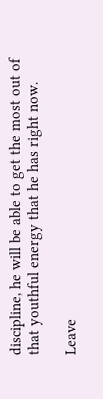discipline, he will be able to get the most out of that youthful energy that he has right now.

Leave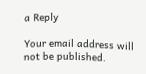a Reply

Your email address will not be published.